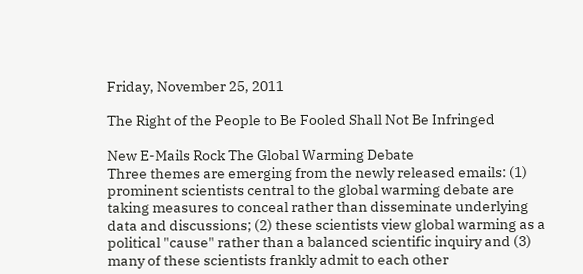Friday, November 25, 2011

The Right of the People to Be Fooled Shall Not Be Infringed

New E-Mails Rock The Global Warming Debate
Three themes are emerging from the newly released emails: (1) prominent scientists central to the global warming debate are taking measures to conceal rather than disseminate underlying data and discussions; (2) these scientists view global warming as a political "cause" rather than a balanced scientific inquiry and (3) many of these scientists frankly admit to each other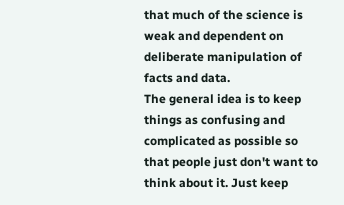that much of the science is weak and dependent on deliberate manipulation of facts and data.
The general idea is to keep things as confusing and complicated as possible so that people just don't want to think about it. Just keep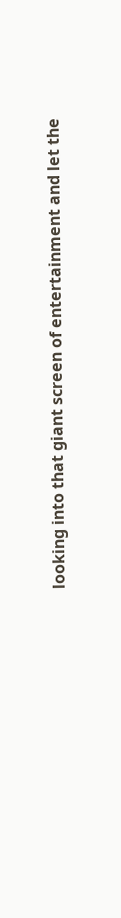looking into that giant screen of entertainment and let the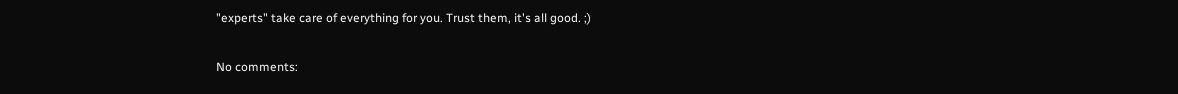"experts" take care of everything for you. Trust them, it's all good. ;)

No comments: